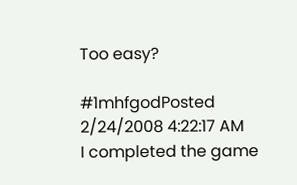Too easy?

#1mhfgodPosted 2/24/2008 4:22:17 AM
I completed the game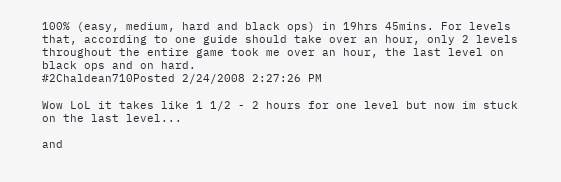100% (easy, medium, hard and black ops) in 19hrs 45mins. For levels that, according to one guide should take over an hour, only 2 levels throughout the entire game took me over an hour, the last level on black ops and on hard.
#2Chaldean710Posted 2/24/2008 2:27:26 PM

Wow LoL it takes like 1 1/2 - 2 hours for one level but now im stuck on the last level...

and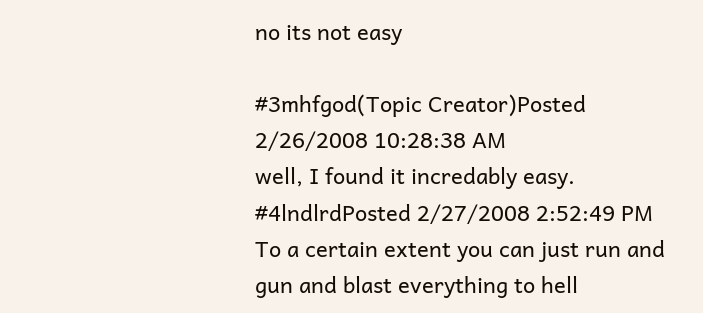no its not easy

#3mhfgod(Topic Creator)Posted 2/26/2008 10:28:38 AM
well, I found it incredably easy.
#4lndlrdPosted 2/27/2008 2:52:49 PM
To a certain extent you can just run and gun and blast everything to hell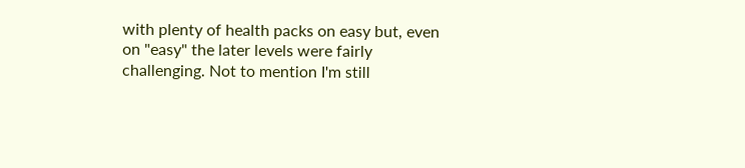with plenty of health packs on easy but, even on "easy" the later levels were fairly challenging. Not to mention I'm still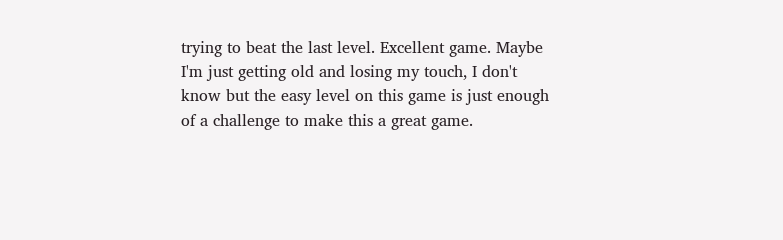trying to beat the last level. Excellent game. Maybe I'm just getting old and losing my touch, I don't know but the easy level on this game is just enough of a challenge to make this a great game.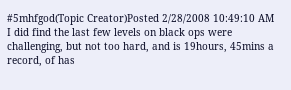#5mhfgod(Topic Creator)Posted 2/28/2008 10:49:10 AM
I did find the last few levels on black ops were challenging, but not too hard, and is 19hours, 45mins a record, of has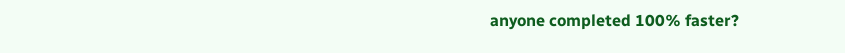anyone completed 100% faster?